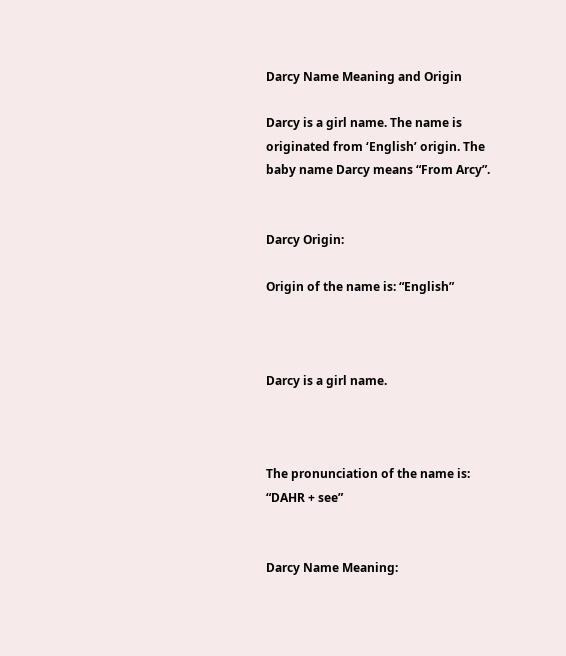Darcy Name Meaning and Origin

Darcy is a girl name. The name is originated from ‘English’ origin. The baby name Darcy means “From Arcy”.


Darcy Origin:

Origin of the name is: “English”



Darcy is a girl name.



The pronunciation of the name is: “DAHR + see”


Darcy Name Meaning: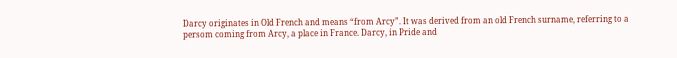Darcy originates in Old French and means “from Arcy”. It was derived from an old French surname, referring to a persom coming from Arcy, a place in France. Darcy, in Pride and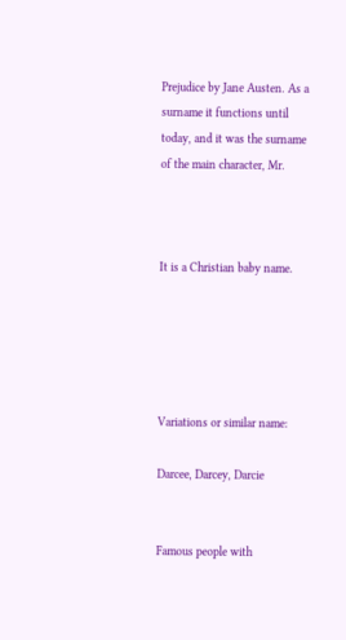Prejudice by Jane Austen. As a surname it functions until today, and it was the surname of the main character, Mr.



It is a Christian baby name.





Variations or similar name:

Darcee, Darcey, Darcie


Famous people with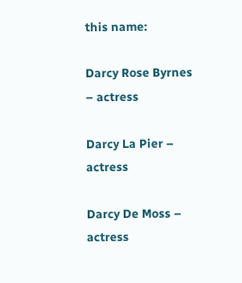this name:

Darcy Rose Byrnes – actress

Darcy La Pier – actress

Darcy De Moss – actress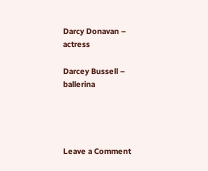Darcy Donavan – actress

Darcey Bussell – ballerina




Leave a Comment